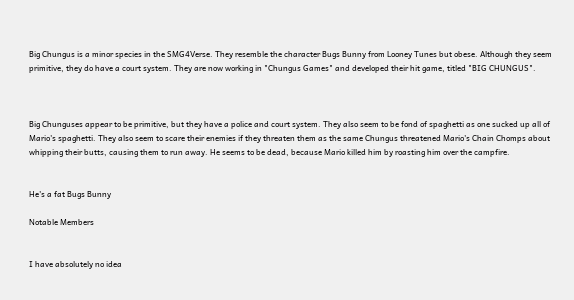Big Chungus is a minor species in the SMG4Verse. They resemble the character Bugs Bunny from Looney Tunes but obese. Although they seem primitive, they do have a court system. They are now working in "Chungus Games" and developed their hit game, titled "BIG CHUNGUS".



Big Chunguses appear to be primitive, but they have a police and court system. They also seem to be fond of spaghetti as one sucked up all of Mario's spaghetti. They also seem to scare their enemies if they threaten them as the same Chungus threatened Mario's Chain Chomps about whipping their butts, causing them to run away. He seems to be dead, because Mario killed him by roasting him over the campfire.


He's a fat Bugs Bunny

Notable Members


I have absolutely no idea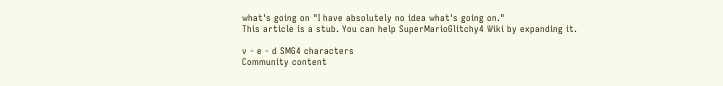what's going on "I have absolutely no idea what's going on."
This article is a stub. You can help SuperMarioGlitchy4 Wiki by expanding it.

v - e - d SMG4 characters
Community content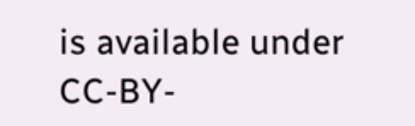is available under CC-BY-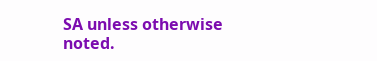SA unless otherwise noted.